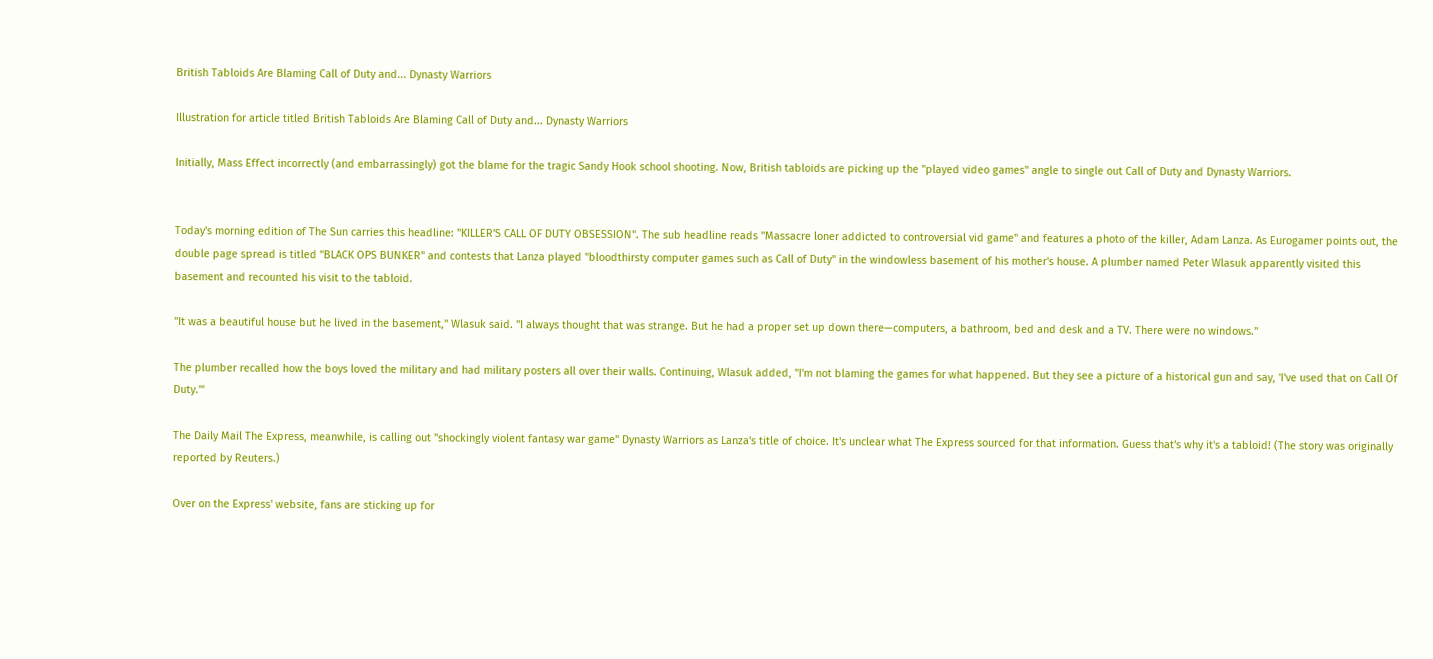British Tabloids Are Blaming Call of Duty and... Dynasty Warriors

Illustration for article titled British Tabloids Are Blaming Call of Duty and... Dynasty Warriors

Initially, Mass Effect incorrectly (and embarrassingly) got the blame for the tragic Sandy Hook school shooting. Now, British tabloids are picking up the "played video games" angle to single out Call of Duty and Dynasty Warriors.


Today's morning edition of The Sun carries this headline: "KILLER'S CALL OF DUTY OBSESSION". The sub headline reads "Massacre loner addicted to controversial vid game" and features a photo of the killer, Adam Lanza. As Eurogamer points out, the double page spread is titled "BLACK OPS BUNKER" and contests that Lanza played "bloodthirsty computer games such as Call of Duty" in the windowless basement of his mother's house. A plumber named Peter Wlasuk apparently visited this basement and recounted his visit to the tabloid.

"It was a beautiful house but he lived in the basement," Wlasuk said. "I always thought that was strange. But he had a proper set up down there—computers, a bathroom, bed and desk and a TV. There were no windows."

The plumber recalled how the boys loved the military and had military posters all over their walls. Continuing, Wlasuk added, "I'm not blaming the games for what happened. But they see a picture of a historical gun and say, 'I've used that on Call Of Duty.'"

The Daily Mail The Express, meanwhile, is calling out "shockingly violent fantasy war game" Dynasty Warriors as Lanza's title of choice. It's unclear what The Express sourced for that information. Guess that's why it's a tabloid! (The story was originally reported by Reuters.)

Over on the Express' website, fans are sticking up for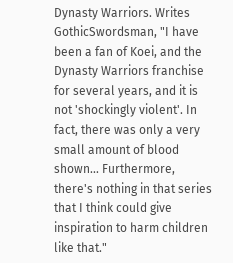Dynasty Warriors. Writes GothicSwordsman, "I have been a fan of Koei, and the Dynasty Warriors franchise for several years, and it is not 'shockingly violent'. In fact, there was only a very small amount of blood shown... Furthermore, there's nothing in that series that I think could give inspiration to harm children like that."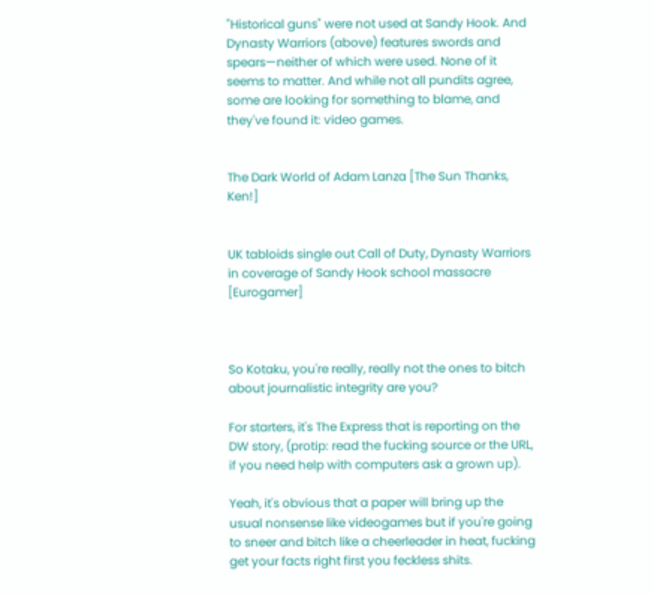"Historical guns" were not used at Sandy Hook. And Dynasty Warriors (above) features swords and spears—neither of which were used. None of it seems to matter. And while not all pundits agree, some are looking for something to blame, and they've found it: video games.


The Dark World of Adam Lanza [The Sun Thanks, Ken!]


UK tabloids single out Call of Duty, Dynasty Warriors in coverage of Sandy Hook school massacre [Eurogamer]



So Kotaku, you're really, really not the ones to bitch about journalistic integrity are you?

For starters, it's The Express that is reporting on the DW story, (protip: read the fucking source or the URL, if you need help with computers ask a grown up).

Yeah, it's obvious that a paper will bring up the usual nonsense like videogames but if you're going to sneer and bitch like a cheerleader in heat, fucking get your facts right first you feckless shits.